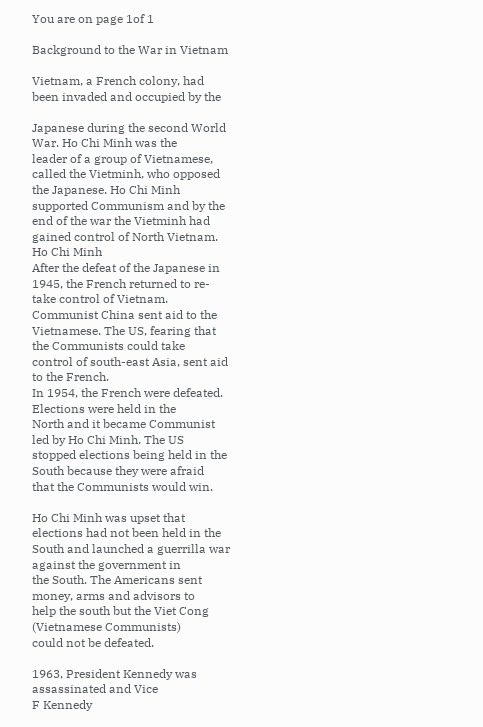You are on page 1of 1

Background to the War in Vietnam

Vietnam, a French colony, had been invaded and occupied by the

Japanese during the second World War. Ho Chi Minh was the
leader of a group of Vietnamese, called the Vietminh, who opposed
the Japanese. Ho Chi Minh supported Communism and by the
end of the war the Vietminh had gained control of North Vietnam.
Ho Chi Minh
After the defeat of the Japanese in 1945, the French returned to re-
take control of Vietnam. Communist China sent aid to the
Vietnamese. The US, fearing that the Communists could take
control of south-east Asia, sent aid to the French.
In 1954, the French were defeated. Elections were held in the
North and it became Communist led by Ho Chi Minh. The US
stopped elections being held in the South because they were afraid
that the Communists would win.

Ho Chi Minh was upset that elections had not been held in the
South and launched a guerrilla war against the government in
the South. The Americans sent money, arms and advisors to
help the south but the Viet Cong (Vietnamese Communists)
could not be defeated.

1963, President Kennedy was assassinated and Vice
F Kennedy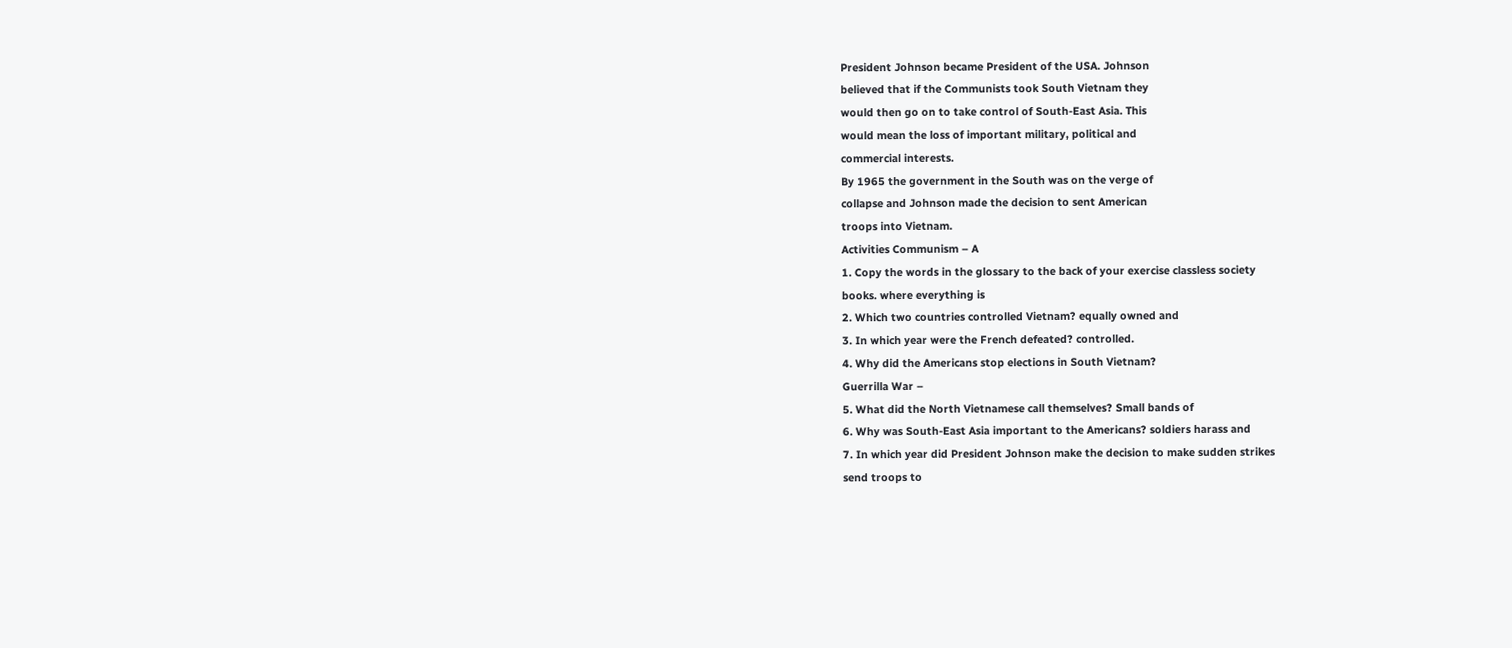President Johnson became President of the USA. Johnson
believed that if the Communists took South Vietnam they
would then go on to take control of South-East Asia. This
would mean the loss of important military, political and
commercial interests.
By 1965 the government in the South was on the verge of
collapse and Johnson made the decision to sent American
troops into Vietnam.
Activities Communism – A
1. Copy the words in the glossary to the back of your exercise classless society
books. where everything is
2. Which two countries controlled Vietnam? equally owned and
3. In which year were the French defeated? controlled.
4. Why did the Americans stop elections in South Vietnam?
Guerrilla War –
5. What did the North Vietnamese call themselves? Small bands of
6. Why was South-East Asia important to the Americans? soldiers harass and
7. In which year did President Johnson make the decision to make sudden strikes
send troops to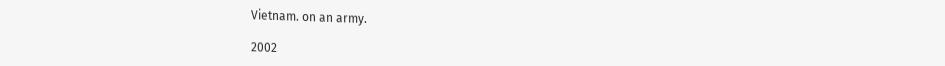Vietnam. on an army.

2002